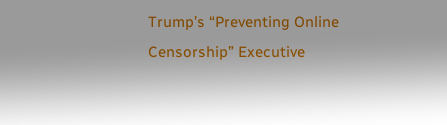Trump’s “Preventing Online Censorship” Executive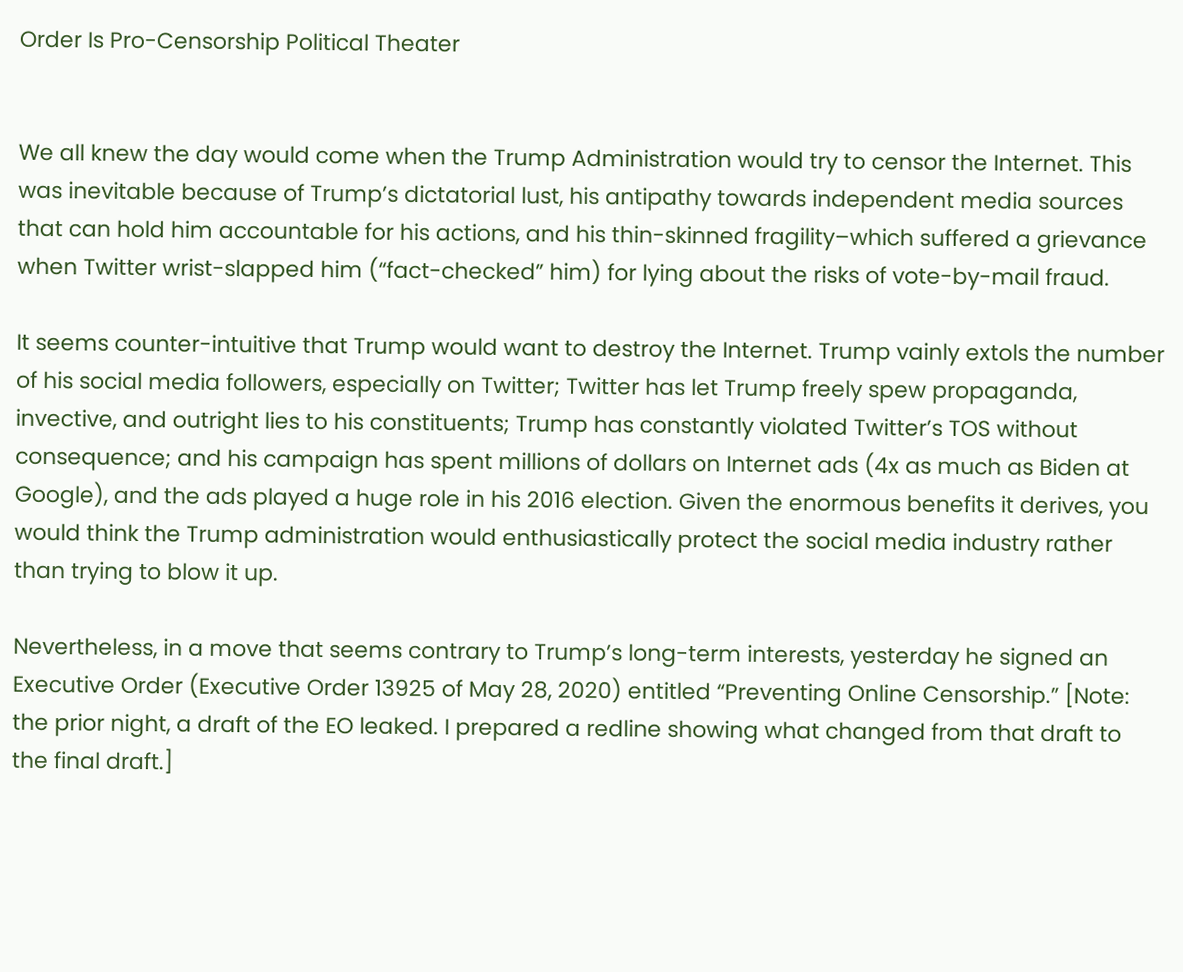Order Is Pro-Censorship Political Theater


We all knew the day would come when the Trump Administration would try to censor the Internet. This was inevitable because of Trump’s dictatorial lust, his antipathy towards independent media sources that can hold him accountable for his actions, and his thin-skinned fragility–which suffered a grievance when Twitter wrist-slapped him (“fact-checked” him) for lying about the risks of vote-by-mail fraud.

It seems counter-intuitive that Trump would want to destroy the Internet. Trump vainly extols the number of his social media followers, especially on Twitter; Twitter has let Trump freely spew propaganda, invective, and outright lies to his constituents; Trump has constantly violated Twitter’s TOS without consequence; and his campaign has spent millions of dollars on Internet ads (4x as much as Biden at Google), and the ads played a huge role in his 2016 election. Given the enormous benefits it derives, you would think the Trump administration would enthusiastically protect the social media industry rather than trying to blow it up.

Nevertheless, in a move that seems contrary to Trump’s long-term interests, yesterday he signed an Executive Order (Executive Order 13925 of May 28, 2020) entitled “Preventing Online Censorship.” [Note: the prior night, a draft of the EO leaked. I prepared a redline showing what changed from that draft to the final draft.]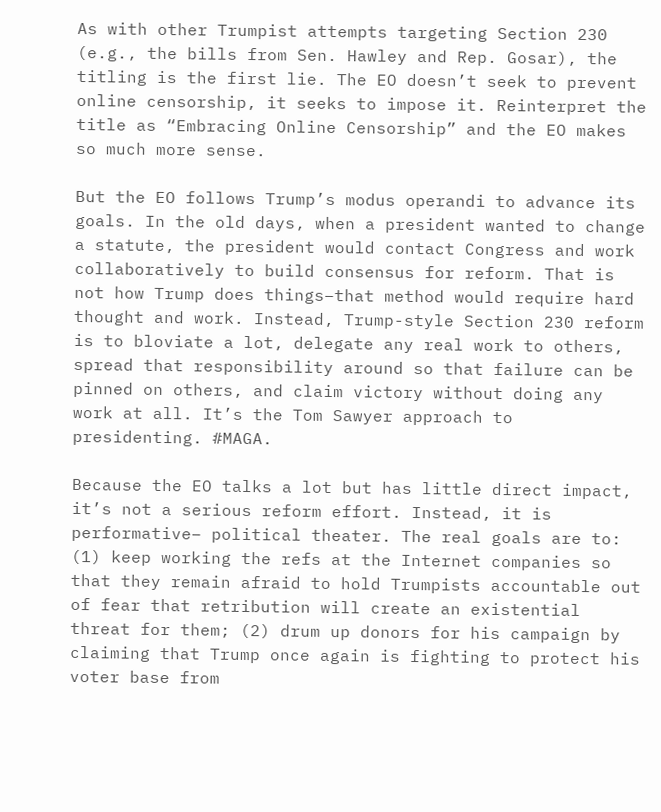As with other Trumpist attempts targeting Section 230 (e.g., the bills from Sen. Hawley and Rep. Gosar), the titling is the first lie. The EO doesn’t seek to prevent online censorship, it seeks to impose it. Reinterpret the title as “Embracing Online Censorship” and the EO makes so much more sense.

But the EO follows Trump’s modus operandi to advance its goals. In the old days, when a president wanted to change a statute, the president would contact Congress and work collaboratively to build consensus for reform. That is not how Trump does things–that method would require hard thought and work. Instead, Trump-style Section 230 reform is to bloviate a lot, delegate any real work to others, spread that responsibility around so that failure can be pinned on others, and claim victory without doing any work at all. It’s the Tom Sawyer approach to presidenting. #MAGA.

Because the EO talks a lot but has little direct impact, it’s not a serious reform effort. Instead, it is performative– political theater. The real goals are to: (1) keep working the refs at the Internet companies so that they remain afraid to hold Trumpists accountable out of fear that retribution will create an existential threat for them; (2) drum up donors for his campaign by claiming that Trump once again is fighting to protect his voter base from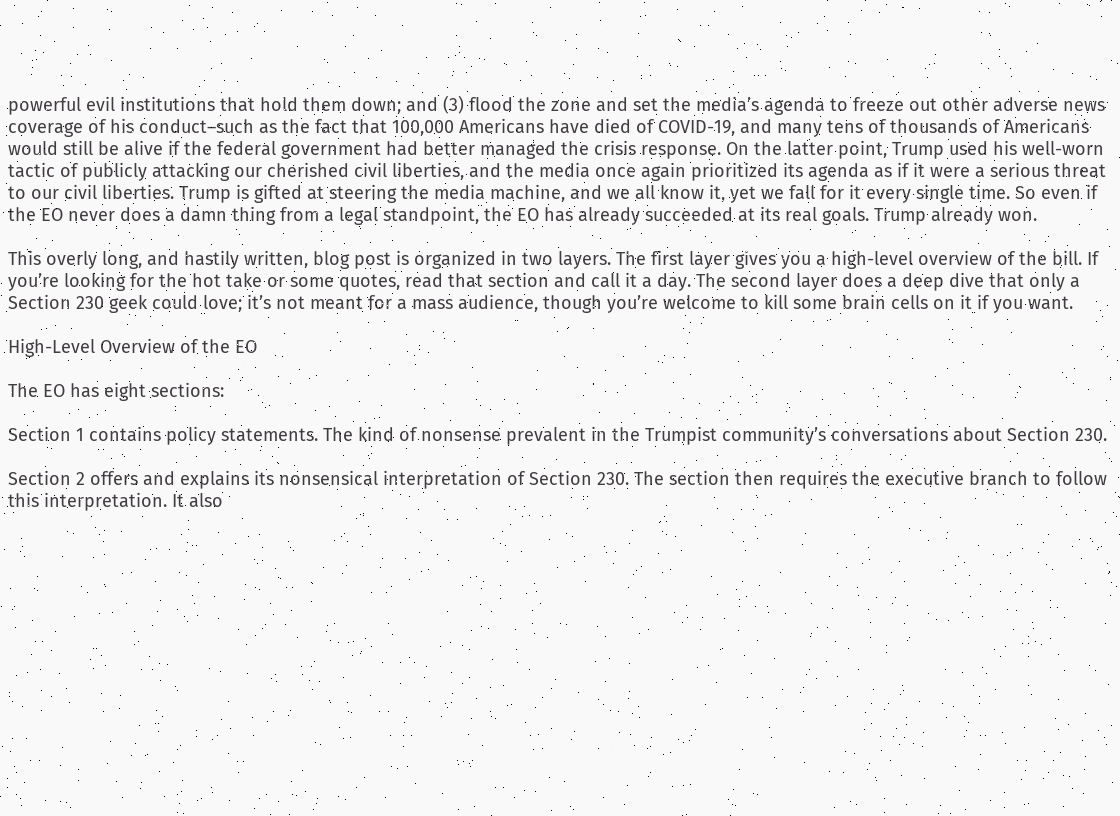powerful evil institutions that hold them down; and (3) flood the zone and set the media’s agenda to freeze out other adverse news coverage of his conduct–such as the fact that 100,000 Americans have died of COVID-19, and many tens of thousands of Americans would still be alive if the federal government had better managed the crisis response. On the latter point, Trump used his well-worn tactic of publicly attacking our cherished civil liberties, and the media once again prioritized its agenda as if it were a serious threat to our civil liberties. Trump is gifted at steering the media machine, and we all know it, yet we fall for it every single time. So even if the EO never does a damn thing from a legal standpoint, the EO has already succeeded at its real goals. Trump already won.

This overly long, and hastily written, blog post is organized in two layers. The first layer gives you a high-level overview of the bill. If you’re looking for the hot take or some quotes, read that section and call it a day. The second layer does a deep dive that only a Section 230 geek could love; it’s not meant for a mass audience, though you’re welcome to kill some brain cells on it if you want.

High-Level Overview of the EO

The EO has eight sections:

Section 1 contains policy statements. The kind of nonsense prevalent in the Trumpist community’s conversations about Section 230.

Section 2 offers and explains its nonsensical interpretation of Section 230. The section then requires the executive branch to follow this interpretation. It also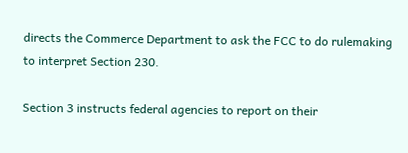directs the Commerce Department to ask the FCC to do rulemaking to interpret Section 230.

Section 3 instructs federal agencies to report on their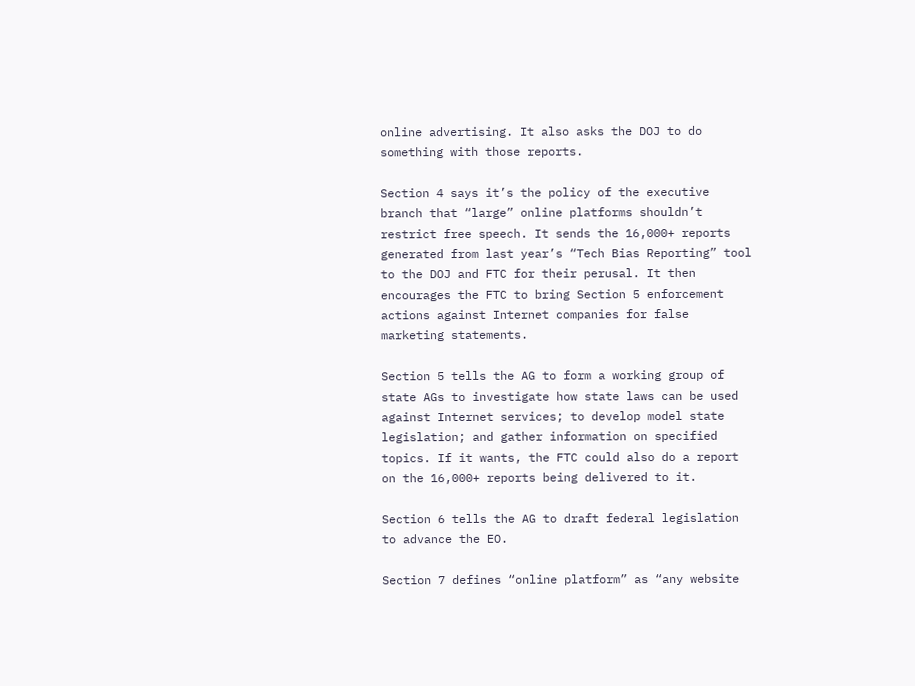online advertising. It also asks the DOJ to do something with those reports.

Section 4 says it’s the policy of the executive branch that “large” online platforms shouldn’t restrict free speech. It sends the 16,000+ reports generated from last year’s “Tech Bias Reporting” tool to the DOJ and FTC for their perusal. It then encourages the FTC to bring Section 5 enforcement actions against Internet companies for false marketing statements.

Section 5 tells the AG to form a working group of state AGs to investigate how state laws can be used against Internet services; to develop model state legislation; and gather information on specified topics. If it wants, the FTC could also do a report on the 16,000+ reports being delivered to it.

Section 6 tells the AG to draft federal legislation to advance the EO.

Section 7 defines “online platform” as “any website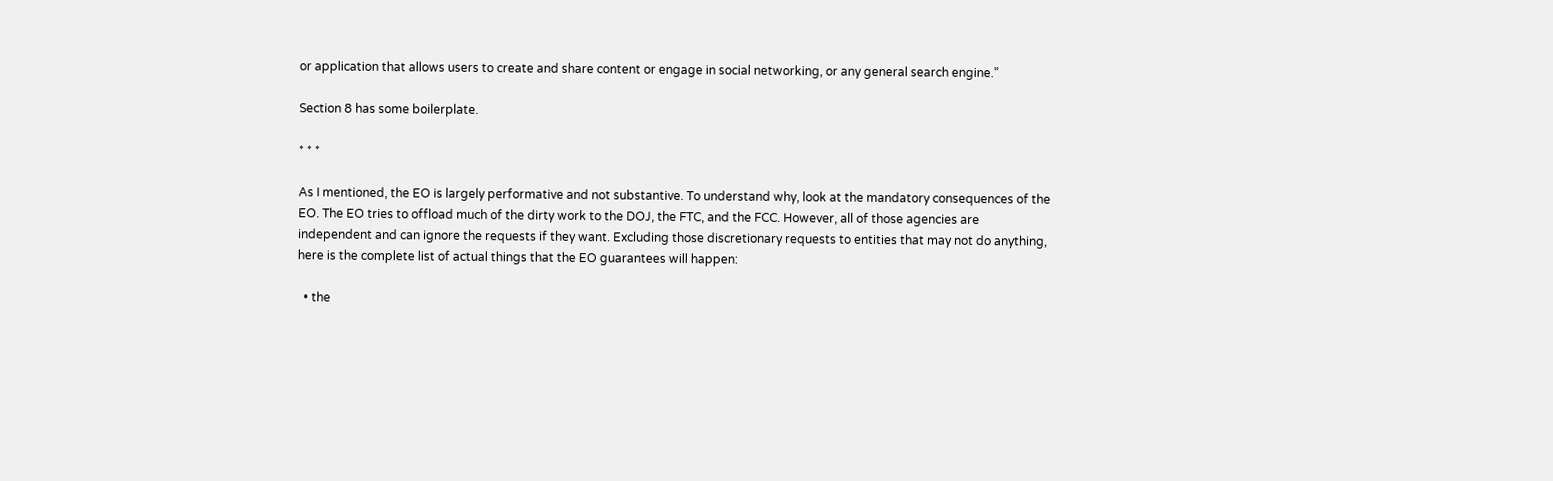or application that allows users to create and share content or engage in social networking, or any general search engine.”

Section 8 has some boilerplate.

* * *

As I mentioned, the EO is largely performative and not substantive. To understand why, look at the mandatory consequences of the EO. The EO tries to offload much of the dirty work to the DOJ, the FTC, and the FCC. However, all of those agencies are independent and can ignore the requests if they want. Excluding those discretionary requests to entities that may not do anything, here is the complete list of actual things that the EO guarantees will happen:

  • the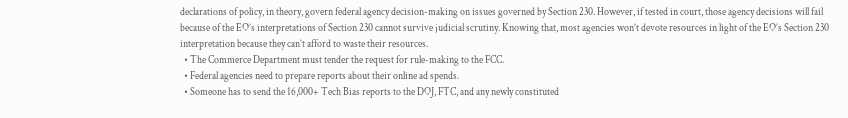declarations of policy, in theory, govern federal agency decision-making on issues governed by Section 230. However, if tested in court, those agency decisions will fail because of the EO’s interpretations of Section 230 cannot survive judicial scrutiny. Knowing that, most agencies won’t devote resources in light of the EO’s Section 230 interpretation because they can’t afford to waste their resources.
  • The Commerce Department must tender the request for rule-making to the FCC.
  • Federal agencies need to prepare reports about their online ad spends.
  • Someone has to send the 16,000+ Tech Bias reports to the DOJ, FTC, and any newly constituted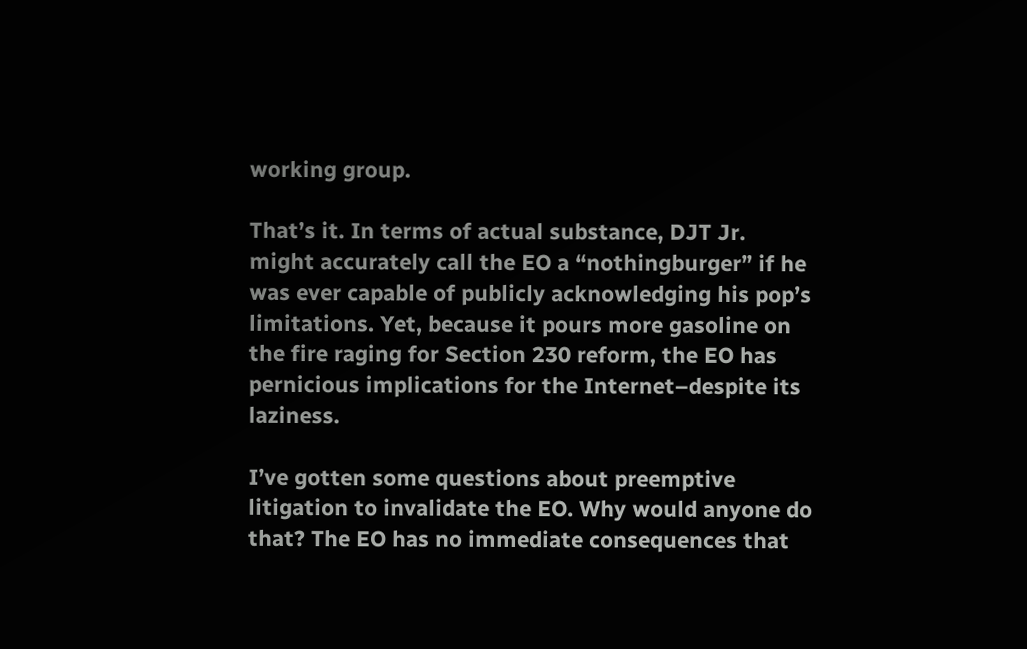working group.

That’s it. In terms of actual substance, DJT Jr. might accurately call the EO a “nothingburger” if he was ever capable of publicly acknowledging his pop’s limitations. Yet, because it pours more gasoline on the fire raging for Section 230 reform, the EO has pernicious implications for the Internet–despite its laziness.

I’ve gotten some questions about preemptive litigation to invalidate the EO. Why would anyone do that? The EO has no immediate consequences that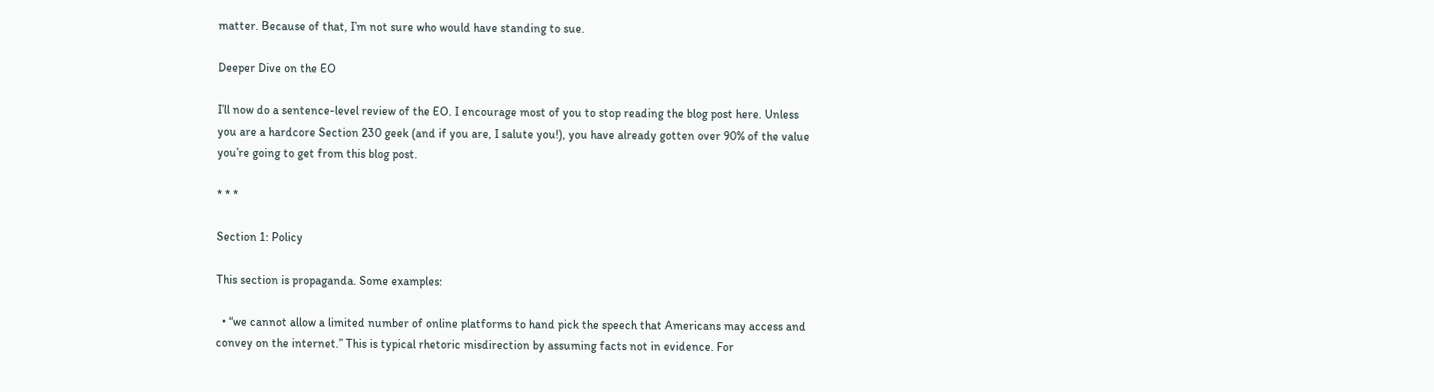matter. Because of that, I’m not sure who would have standing to sue.

Deeper Dive on the EO

I’ll now do a sentence-level review of the EO. I encourage most of you to stop reading the blog post here. Unless you are a hardcore Section 230 geek (and if you are, I salute you!), you have already gotten over 90% of the value you’re going to get from this blog post.

* * *

Section 1: Policy

This section is propaganda. Some examples:

  • “we cannot allow a limited number of online platforms to hand pick the speech that Americans may access and convey on the internet.” This is typical rhetoric misdirection by assuming facts not in evidence. For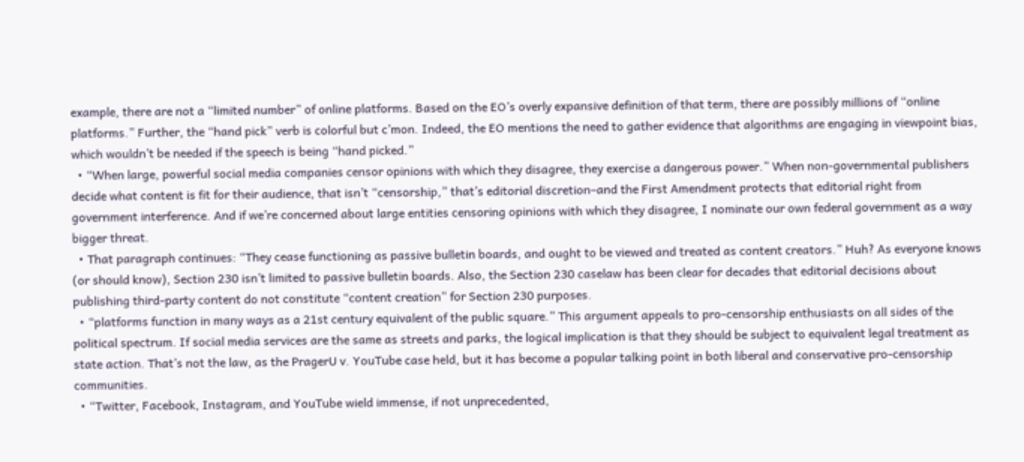example, there are not a “limited number” of online platforms. Based on the EO’s overly expansive definition of that term, there are possibly millions of “online platforms.” Further, the “hand pick” verb is colorful but c’mon. Indeed, the EO mentions the need to gather evidence that algorithms are engaging in viewpoint bias, which wouldn’t be needed if the speech is being “hand picked.”
  • “When large, powerful social media companies censor opinions with which they disagree, they exercise a dangerous power.” When non-governmental publishers decide what content is fit for their audience, that isn’t “censorship,” that’s editorial discretion–and the First Amendment protects that editorial right from government interference. And if we’re concerned about large entities censoring opinions with which they disagree, I nominate our own federal government as a way bigger threat.
  • That paragraph continues: “They cease functioning as passive bulletin boards, and ought to be viewed and treated as content creators.” Huh? As everyone knows (or should know), Section 230 isn’t limited to passive bulletin boards. Also, the Section 230 caselaw has been clear for decades that editorial decisions about publishing third-party content do not constitute “content creation” for Section 230 purposes.
  • “platforms function in many ways as a 21st century equivalent of the public square.” This argument appeals to pro-censorship enthusiasts on all sides of the political spectrum. If social media services are the same as streets and parks, the logical implication is that they should be subject to equivalent legal treatment as state action. That’s not the law, as the PragerU v. YouTube case held, but it has become a popular talking point in both liberal and conservative pro-censorship communities.
  • “Twitter, Facebook, Instagram, and YouTube wield immense, if not unprecedented,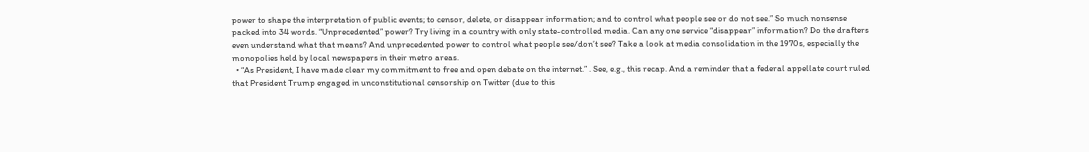power to shape the interpretation of public events; to censor, delete, or disappear information; and to control what people see or do not see.” So much nonsense packed into 34 words. “Unprecedented” power? Try living in a country with only state-controlled media. Can any one service “disappear” information? Do the drafters even understand what that means? And unprecedented power to control what people see/don’t see? Take a look at media consolidation in the 1970s, especially the monopolies held by local newspapers in their metro areas.
  • “As President, I have made clear my commitment to free and open debate on the internet.” . See, e.g., this recap. And a reminder that a federal appellate court ruled that President Trump engaged in unconstitutional censorship on Twitter (due to this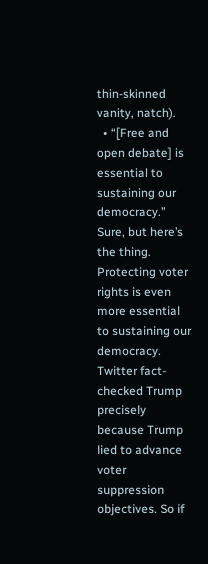thin-skinned vanity, natch).
  • “[Free and open debate] is essential to sustaining our democracy.” Sure, but here’s the thing. Protecting voter rights is even more essential to sustaining our democracy. Twitter fact-checked Trump precisely because Trump lied to advance voter suppression objectives. So if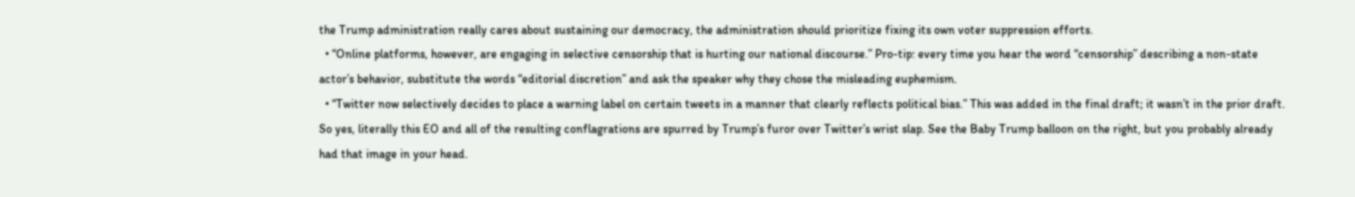the Trump administration really cares about sustaining our democracy, the administration should prioritize fixing its own voter suppression efforts.
  • “Online platforms, however, are engaging in selective censorship that is hurting our national discourse.” Pro-tip: every time you hear the word “censorship” describing a non-state actor’s behavior, substitute the words “editorial discretion” and ask the speaker why they chose the misleading euphemism.
  • “Twitter now selectively decides to place a warning label on certain tweets in a manner that clearly reflects political bias.” This was added in the final draft; it wasn’t in the prior draft. So yes, literally this EO and all of the resulting conflagrations are spurred by Trump’s furor over Twitter’s wrist slap. See the Baby Trump balloon on the right, but you probably already had that image in your head.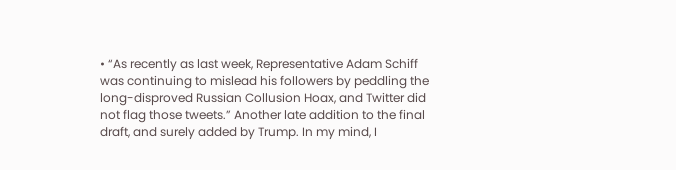• “As recently as last week, Representative Adam Schiff was continuing to mislead his followers by peddling the long-disproved Russian Collusion Hoax, and Twitter did not flag those tweets.” Another late addition to the final draft, and surely added by Trump. In my mind, I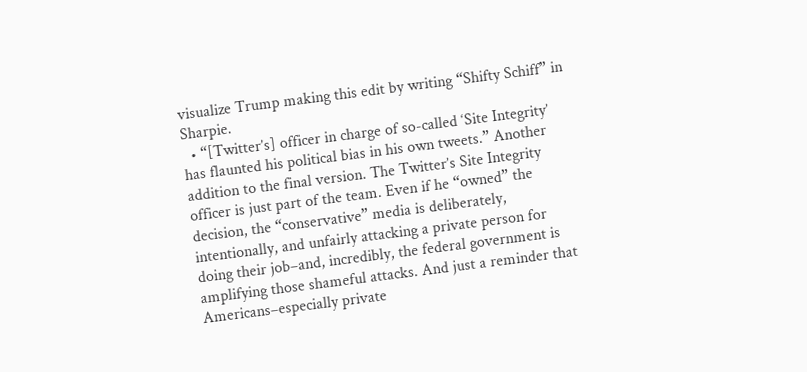visualize Trump making this edit by writing “Shifty Schiff” in Sharpie.
  • “[Twitter’s] officer in charge of so-called ‘Site Integrity’ has flaunted his political bias in his own tweets.” Another addition to the final version. The Twitter’s Site Integrity officer is just part of the team. Even if he “owned” the decision, the “conservative” media is deliberately, intentionally, and unfairly attacking a private person for doing their job–and, incredibly, the federal government is amplifying those shameful attacks. And just a reminder that Americans–especially private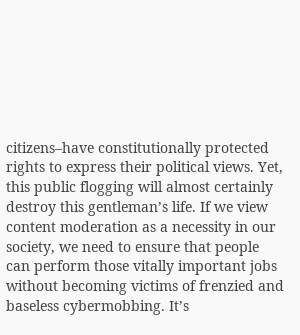citizens–have constitutionally protected rights to express their political views. Yet, this public flogging will almost certainly destroy this gentleman’s life. If we view content moderation as a necessity in our society, we need to ensure that people can perform those vitally important jobs without becoming victims of frenzied and baseless cybermobbing. It’s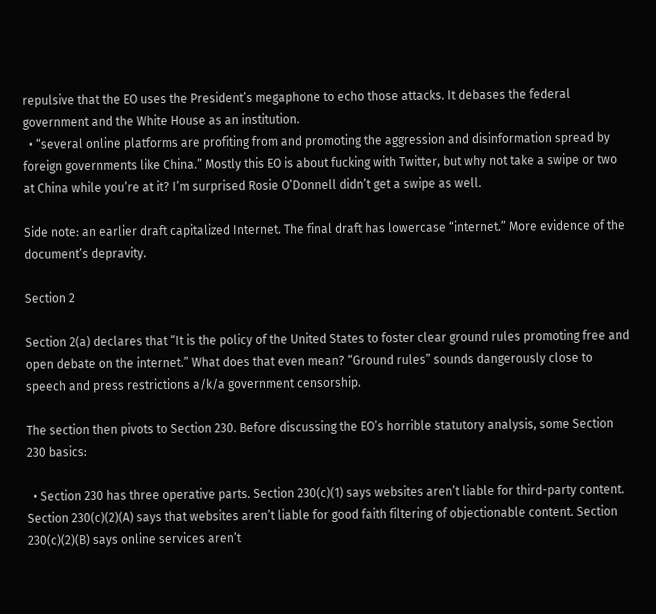repulsive that the EO uses the President’s megaphone to echo those attacks. It debases the federal government and the White House as an institution.
  • “several online platforms are profiting from and promoting the aggression and disinformation spread by foreign governments like China.” Mostly this EO is about fucking with Twitter, but why not take a swipe or two at China while you’re at it? I’m surprised Rosie O’Donnell didn’t get a swipe as well.

Side note: an earlier draft capitalized Internet. The final draft has lowercase “internet.” More evidence of the document’s depravity.

Section 2

Section 2(a) declares that “It is the policy of the United States to foster clear ground rules promoting free and open debate on the internet.” What does that even mean? “Ground rules” sounds dangerously close to speech and press restrictions a/k/a government censorship.

The section then pivots to Section 230. Before discussing the EO’s horrible statutory analysis, some Section 230 basics:

  • Section 230 has three operative parts. Section 230(c)(1) says websites aren’t liable for third-party content. Section 230(c)(2)(A) says that websites aren’t liable for good faith filtering of objectionable content. Section 230(c)(2)(B) says online services aren’t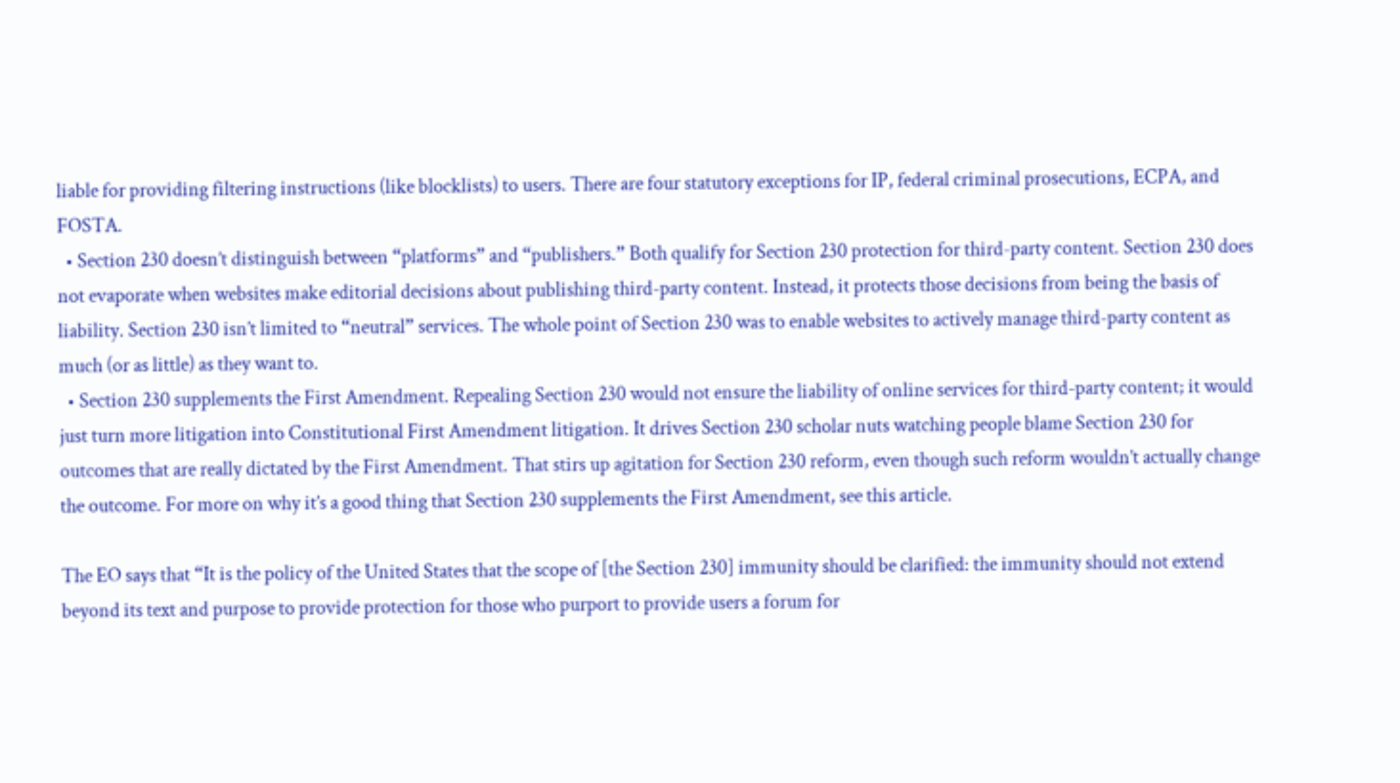liable for providing filtering instructions (like blocklists) to users. There are four statutory exceptions for IP, federal criminal prosecutions, ECPA, and FOSTA.
  • Section 230 doesn’t distinguish between “platforms” and “publishers.” Both qualify for Section 230 protection for third-party content. Section 230 does not evaporate when websites make editorial decisions about publishing third-party content. Instead, it protects those decisions from being the basis of liability. Section 230 isn’t limited to “neutral” services. The whole point of Section 230 was to enable websites to actively manage third-party content as much (or as little) as they want to.
  • Section 230 supplements the First Amendment. Repealing Section 230 would not ensure the liability of online services for third-party content; it would just turn more litigation into Constitutional First Amendment litigation. It drives Section 230 scholar nuts watching people blame Section 230 for outcomes that are really dictated by the First Amendment. That stirs up agitation for Section 230 reform, even though such reform wouldn’t actually change the outcome. For more on why it’s a good thing that Section 230 supplements the First Amendment, see this article.

The EO says that “It is the policy of the United States that the scope of [the Section 230] immunity should be clarified: the immunity should not extend beyond its text and purpose to provide protection for those who purport to provide users a forum for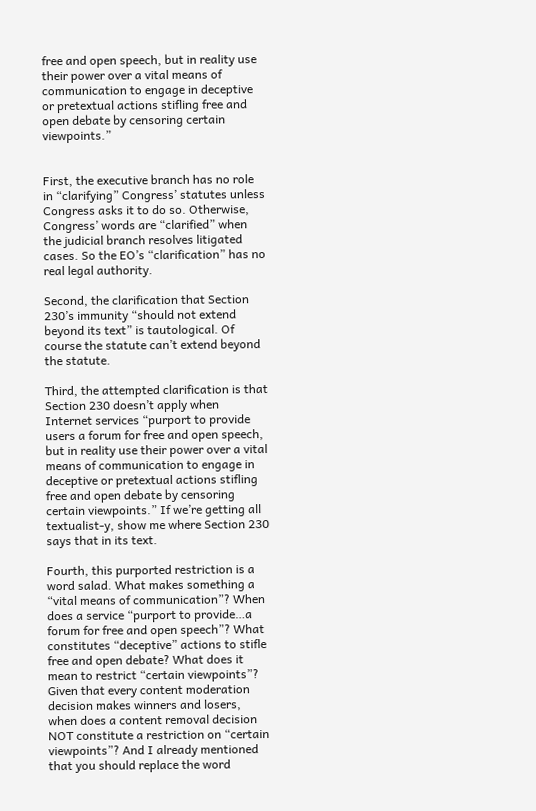free and open speech, but in reality use their power over a vital means of communication to engage in deceptive or pretextual actions stifling free and open debate by censoring certain viewpoints.”


First, the executive branch has no role in “clarifying” Congress’ statutes unless Congress asks it to do so. Otherwise, Congress’ words are “clarified” when the judicial branch resolves litigated cases. So the EO’s “clarification” has no real legal authority.

Second, the clarification that Section 230’s immunity “should not extend beyond its text” is tautological. Of course the statute can’t extend beyond the statute.

Third, the attempted clarification is that Section 230 doesn’t apply when Internet services “purport to provide users a forum for free and open speech, but in reality use their power over a vital means of communication to engage in deceptive or pretextual actions stifling free and open debate by censoring certain viewpoints.” If we’re getting all textualist-y, show me where Section 230 says that in its text.

Fourth, this purported restriction is a word salad. What makes something a “vital means of communication”? When does a service “purport to provide…a forum for free and open speech”? What constitutes “deceptive” actions to stifle free and open debate? What does it mean to restrict “certain viewpoints”? Given that every content moderation decision makes winners and losers, when does a content removal decision NOT constitute a restriction on “certain viewpoints”? And I already mentioned that you should replace the word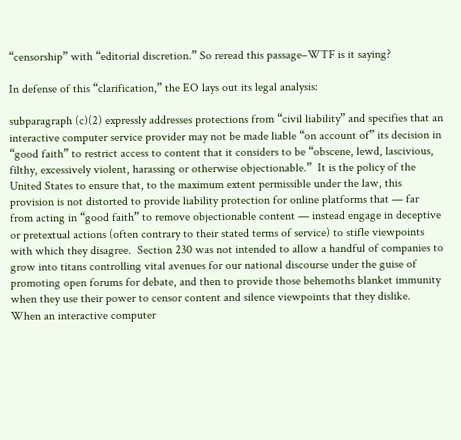“censorship” with “editorial discretion.” So reread this passage–WTF is it saying?

In defense of this “clarification,” the EO lays out its legal analysis:

subparagraph (c)(2) expressly addresses protections from “civil liability” and specifies that an interactive computer service provider may not be made liable “on account of” its decision in “good faith” to restrict access to content that it considers to be “obscene, lewd, lascivious, filthy, excessively violent, harassing or otherwise objectionable.”  It is the policy of the United States to ensure that, to the maximum extent permissible under the law, this provision is not distorted to provide liability protection for online platforms that — far from acting in “good faith” to remove objectionable content — instead engage in deceptive or pretextual actions (often contrary to their stated terms of service) to stifle viewpoints with which they disagree.  Section 230 was not intended to allow a handful of companies to grow into titans controlling vital avenues for our national discourse under the guise of promoting open forums for debate, and then to provide those behemoths blanket immunity when they use their power to censor content and silence viewpoints that they dislike.  When an interactive computer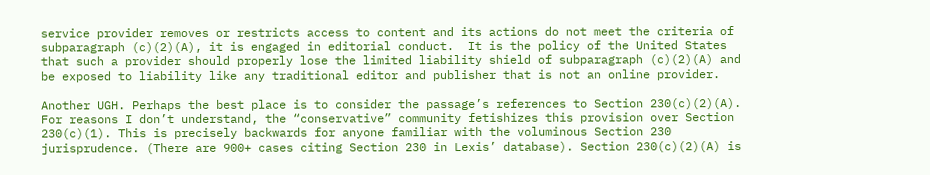service provider removes or restricts access to content and its actions do not meet the criteria of subparagraph (c)(2)(A), it is engaged in editorial conduct.  It is the policy of the United States that such a provider should properly lose the limited liability shield of subparagraph (c)(2)(A) and be exposed to liability like any traditional editor and publisher that is not an online provider.

Another UGH. Perhaps the best place is to consider the passage’s references to Section 230(c)(2)(A). For reasons I don’t understand, the “conservative” community fetishizes this provision over Section 230(c)(1). This is precisely backwards for anyone familiar with the voluminous Section 230 jurisprudence. (There are 900+ cases citing Section 230 in Lexis’ database). Section 230(c)(2)(A) is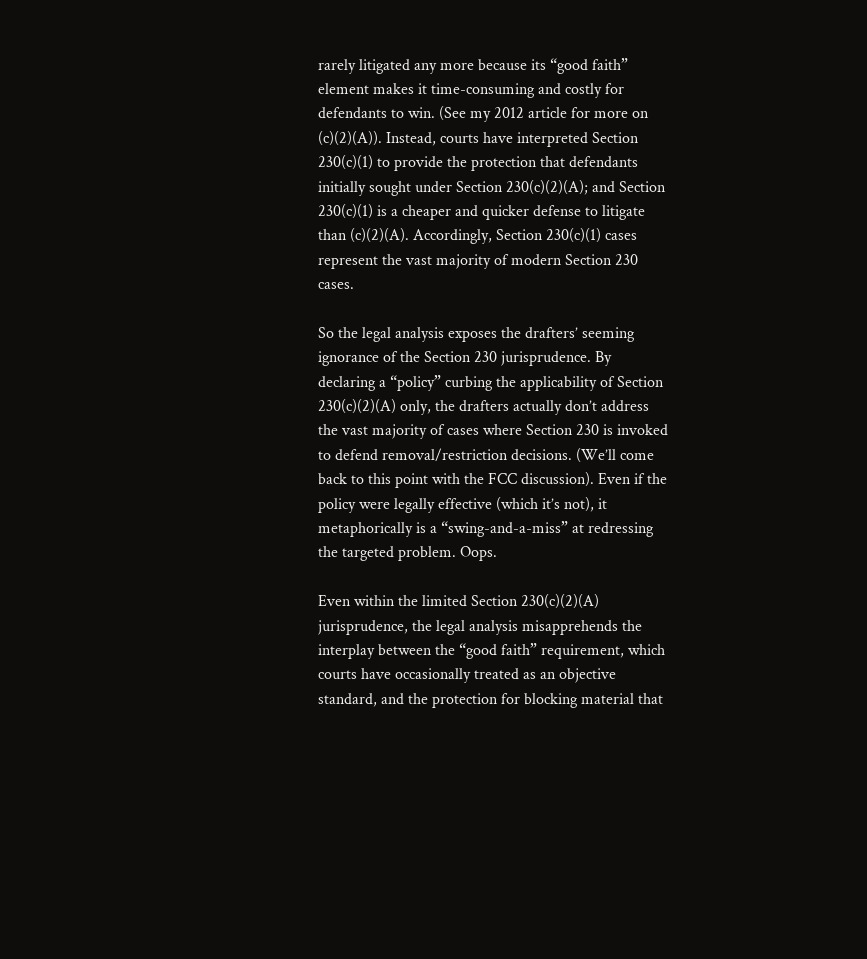rarely litigated any more because its “good faith” element makes it time-consuming and costly for defendants to win. (See my 2012 article for more on (c)(2)(A)). Instead, courts have interpreted Section 230(c)(1) to provide the protection that defendants initially sought under Section 230(c)(2)(A); and Section 230(c)(1) is a cheaper and quicker defense to litigate than (c)(2)(A). Accordingly, Section 230(c)(1) cases represent the vast majority of modern Section 230 cases.

So the legal analysis exposes the drafters’ seeming ignorance of the Section 230 jurisprudence. By declaring a “policy” curbing the applicability of Section 230(c)(2)(A) only, the drafters actually don’t address the vast majority of cases where Section 230 is invoked to defend removal/restriction decisions. (We’ll come back to this point with the FCC discussion). Even if the policy were legally effective (which it’s not), it metaphorically is a “swing-and-a-miss” at redressing the targeted problem. Oops.

Even within the limited Section 230(c)(2)(A) jurisprudence, the legal analysis misapprehends the interplay between the “good faith” requirement, which courts have occasionally treated as an objective standard, and the protection for blocking material that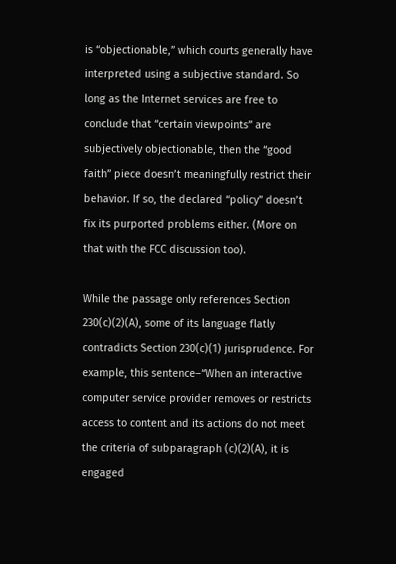is “objectionable,” which courts generally have interpreted using a subjective standard. So long as the Internet services are free to conclude that “certain viewpoints” are subjectively objectionable, then the “good faith” piece doesn’t meaningfully restrict their behavior. If so, the declared “policy” doesn’t fix its purported problems either. (More on that with the FCC discussion too).

While the passage only references Section 230(c)(2)(A), some of its language flatly contradicts Section 230(c)(1) jurisprudence. For example, this sentence–“When an interactive computer service provider removes or restricts access to content and its actions do not meet the criteria of subparagraph (c)(2)(A), it is engaged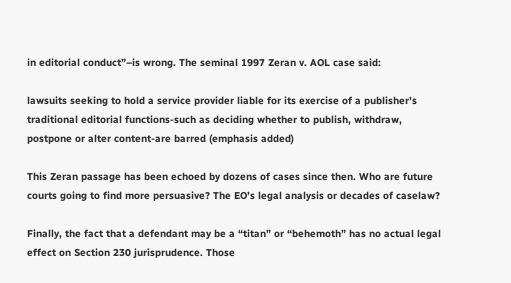in editorial conduct”–is wrong. The seminal 1997 Zeran v. AOL case said:

lawsuits seeking to hold a service provider liable for its exercise of a publisher’s traditional editorial functions-such as deciding whether to publish, withdraw, postpone or alter content-are barred (emphasis added)

This Zeran passage has been echoed by dozens of cases since then. Who are future courts going to find more persuasive? The EO’s legal analysis or decades of caselaw?

Finally, the fact that a defendant may be a “titan” or “behemoth” has no actual legal effect on Section 230 jurisprudence. Those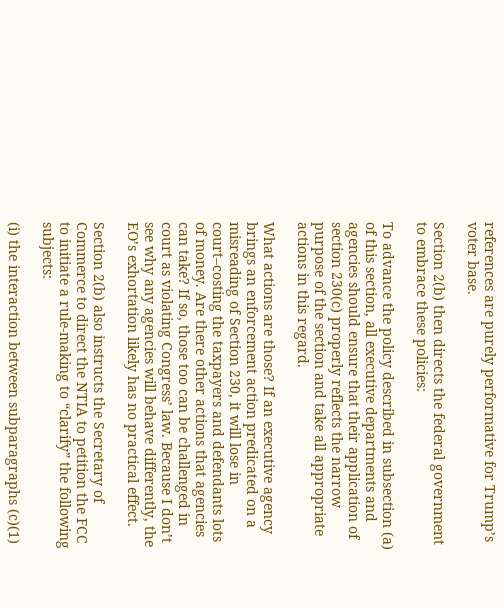references are purely performative for Trump’s voter base.

Section 2(b) then directs the federal government to embrace these policies:

To advance the policy described in subsection (a) of this section, all executive departments and agencies should ensure that their application of section 230(c) properly reflects the narrow purpose of the section and take all appropriate actions in this regard.

What actions are those? If an executive agency brings an enforcement action predicated on a misreading of Section 230, it will lose in court–costing the taxpayers and defendants lots of money. Are there other actions that agencies can take? If so, those too can be challenged in court as violating Congress’ law. Because I don’t see why any agencies will behave differently, the EO’s exhortation likely has no practical effect.

Section 2(b) also instructs the Secretary of Commerce to direct the NTIA to petition the FCC to initiate a rule-making to “clarify” the following subjects:

(i) the interaction between subparagraphs (c)(1)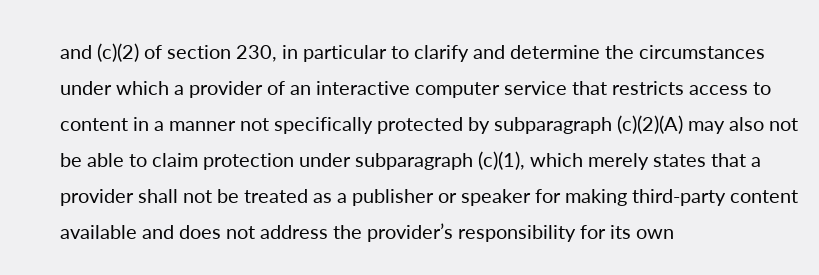and (c)(2) of section 230, in particular to clarify and determine the circumstances under which a provider of an interactive computer service that restricts access to content in a manner not specifically protected by subparagraph (c)(2)(A) may also not be able to claim protection under subparagraph (c)(1), which merely states that a provider shall not be treated as a publisher or speaker for making third-party content available and does not address the provider’s responsibility for its own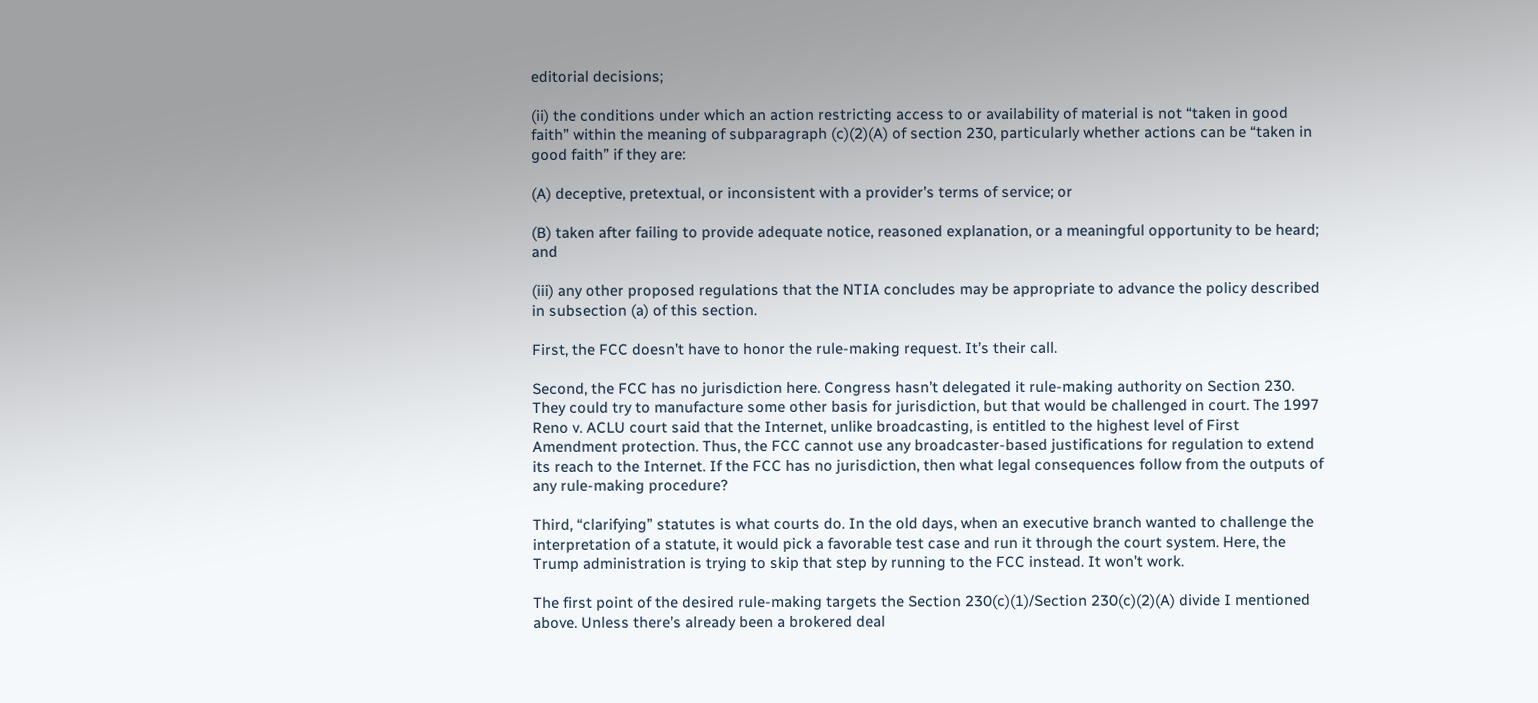editorial decisions;

(ii) the conditions under which an action restricting access to or availability of material is not “taken in good faith” within the meaning of subparagraph (c)(2)(A) of section 230, particularly whether actions can be “taken in good faith” if they are:

(A) deceptive, pretextual, or inconsistent with a provider’s terms of service; or

(B) taken after failing to provide adequate notice, reasoned explanation, or a meaningful opportunity to be heard; and

(iii) any other proposed regulations that the NTIA concludes may be appropriate to advance the policy described in subsection (a) of this section.

First, the FCC doesn’t have to honor the rule-making request. It’s their call.

Second, the FCC has no jurisdiction here. Congress hasn’t delegated it rule-making authority on Section 230. They could try to manufacture some other basis for jurisdiction, but that would be challenged in court. The 1997 Reno v. ACLU court said that the Internet, unlike broadcasting, is entitled to the highest level of First Amendment protection. Thus, the FCC cannot use any broadcaster-based justifications for regulation to extend its reach to the Internet. If the FCC has no jurisdiction, then what legal consequences follow from the outputs of any rule-making procedure?

Third, “clarifying” statutes is what courts do. In the old days, when an executive branch wanted to challenge the interpretation of a statute, it would pick a favorable test case and run it through the court system. Here, the Trump administration is trying to skip that step by running to the FCC instead. It won’t work.

The first point of the desired rule-making targets the Section 230(c)(1)/Section 230(c)(2)(A) divide I mentioned above. Unless there’s already been a brokered deal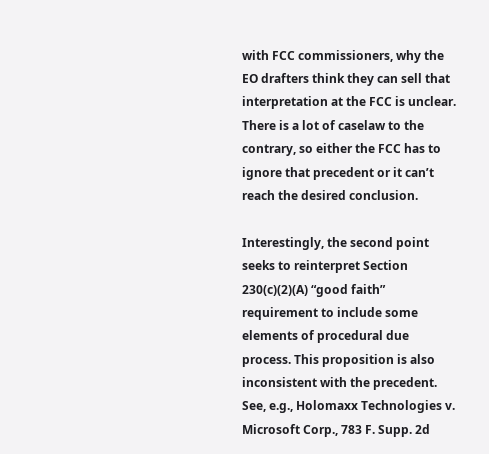with FCC commissioners, why the EO drafters think they can sell that interpretation at the FCC is unclear. There is a lot of caselaw to the contrary, so either the FCC has to ignore that precedent or it can’t reach the desired conclusion.

Interestingly, the second point seeks to reinterpret Section 230(c)(2)(A) “good faith” requirement to include some elements of procedural due process. This proposition is also inconsistent with the precedent. See, e.g., Holomaxx Technologies v. Microsoft Corp., 783 F. Supp. 2d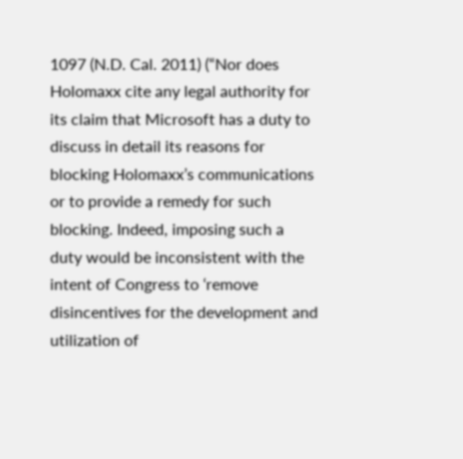1097 (N.D. Cal. 2011) (“Nor does Holomaxx cite any legal authority for its claim that Microsoft has a duty to discuss in detail its reasons for blocking Holomaxx’s communications or to provide a remedy for such blocking. Indeed, imposing such a duty would be inconsistent with the intent of Congress to ‘remove disincentives for the development and utilization of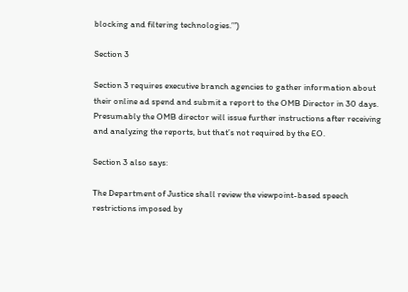blocking and filtering technologies.’”)

Section 3

Section 3 requires executive branch agencies to gather information about their online ad spend and submit a report to the OMB Director in 30 days. Presumably the OMB director will issue further instructions after receiving and analyzing the reports, but that’s not required by the EO.

Section 3 also says:

The Department of Justice shall review the viewpoint-based speech restrictions imposed by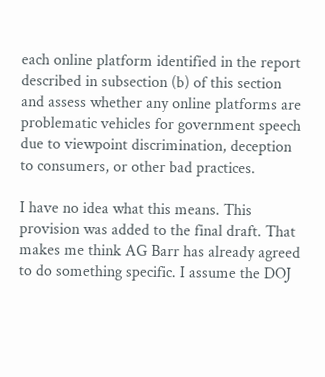each online platform identified in the report described in subsection (b) of this section and assess whether any online platforms are problematic vehicles for government speech due to viewpoint discrimination, deception to consumers, or other bad practices.

I have no idea what this means. This provision was added to the final draft. That makes me think AG Barr has already agreed to do something specific. I assume the DOJ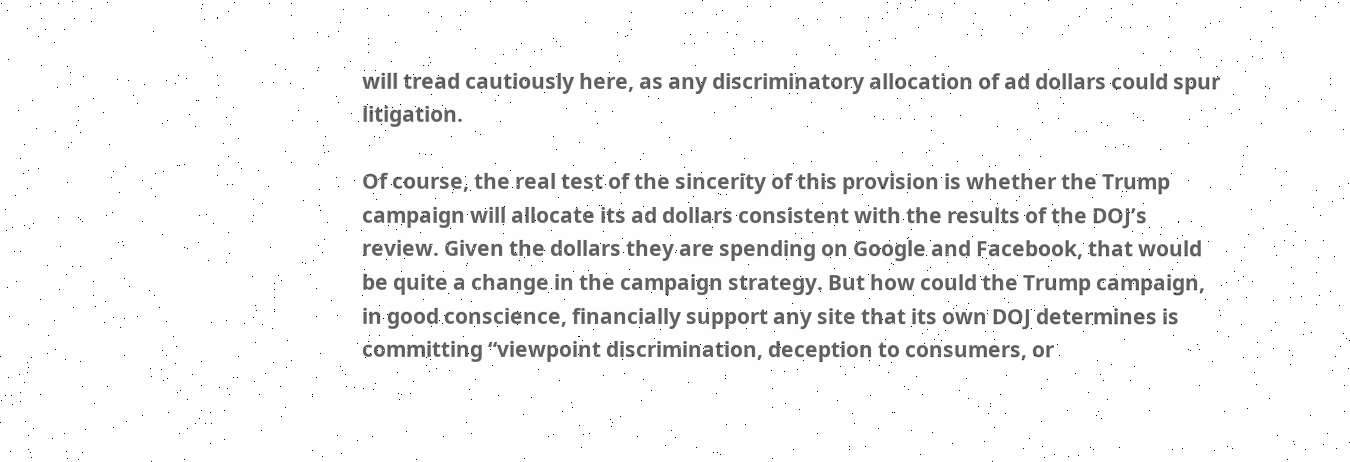will tread cautiously here, as any discriminatory allocation of ad dollars could spur litigation.

Of course, the real test of the sincerity of this provision is whether the Trump campaign will allocate its ad dollars consistent with the results of the DOJ’s review. Given the dollars they are spending on Google and Facebook, that would be quite a change in the campaign strategy. But how could the Trump campaign, in good conscience, financially support any site that its own DOJ determines is committing “viewpoint discrimination, deception to consumers, or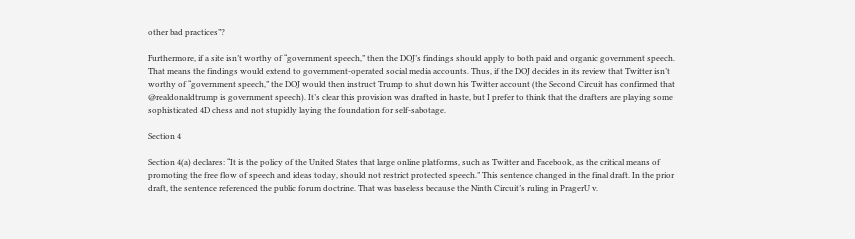other bad practices”?

Furthermore, if a site isn’t worthy of “government speech,” then the DOJ’s findings should apply to both paid and organic government speech. That means the findings would extend to government-operated social media accounts. Thus, if the DOJ decides in its review that Twitter isn’t worthy of “government speech,” the DOJ would then instruct Trump to shut down his Twitter account (the Second Circuit has confirmed that @realdonaldtrump is government speech). It’s clear this provision was drafted in haste, but I prefer to think that the drafters are playing some sophisticated 4D chess and not stupidly laying the foundation for self-sabotage.

Section 4

Section 4(a) declares: “It is the policy of the United States that large online platforms, such as Twitter and Facebook, as the critical means of promoting the free flow of speech and ideas today, should not restrict protected speech.” This sentence changed in the final draft. In the prior draft, the sentence referenced the public forum doctrine. That was baseless because the Ninth Circuit’s ruling in PragerU v.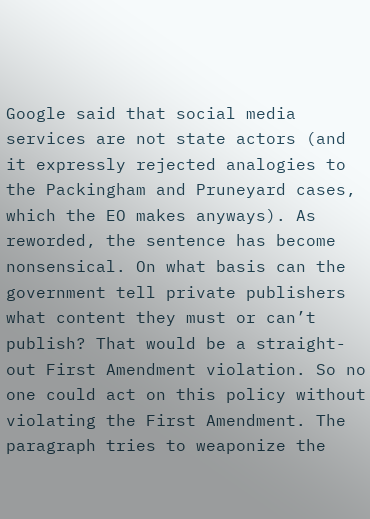Google said that social media services are not state actors (and it expressly rejected analogies to the Packingham and Pruneyard cases, which the EO makes anyways). As reworded, the sentence has become nonsensical. On what basis can the government tell private publishers what content they must or can’t publish? That would be a straight-out First Amendment violation. So no one could act on this policy without violating the First Amendment. The paragraph tries to weaponize the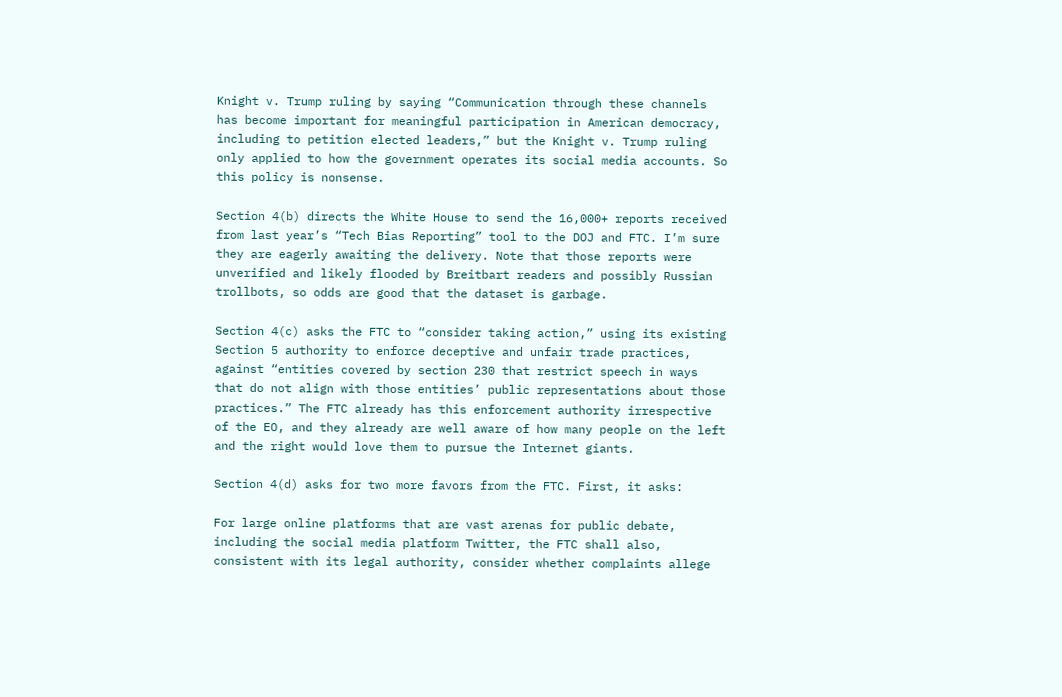Knight v. Trump ruling by saying “Communication through these channels has become important for meaningful participation in American democracy, including to petition elected leaders,” but the Knight v. Trump ruling only applied to how the government operates its social media accounts. So this policy is nonsense.

Section 4(b) directs the White House to send the 16,000+ reports received from last year’s “Tech Bias Reporting” tool to the DOJ and FTC. I’m sure they are eagerly awaiting the delivery. Note that those reports were unverified and likely flooded by Breitbart readers and possibly Russian trollbots, so odds are good that the dataset is garbage.

Section 4(c) asks the FTC to “consider taking action,” using its existing Section 5 authority to enforce deceptive and unfair trade practices, against “entities covered by section 230 that restrict speech in ways that do not align with those entities’ public representations about those practices.” The FTC already has this enforcement authority irrespective of the EO, and they already are well aware of how many people on the left and the right would love them to pursue the Internet giants.

Section 4(d) asks for two more favors from the FTC. First, it asks:

For large online platforms that are vast arenas for public debate, including the social media platform Twitter, the FTC shall also, consistent with its legal authority, consider whether complaints allege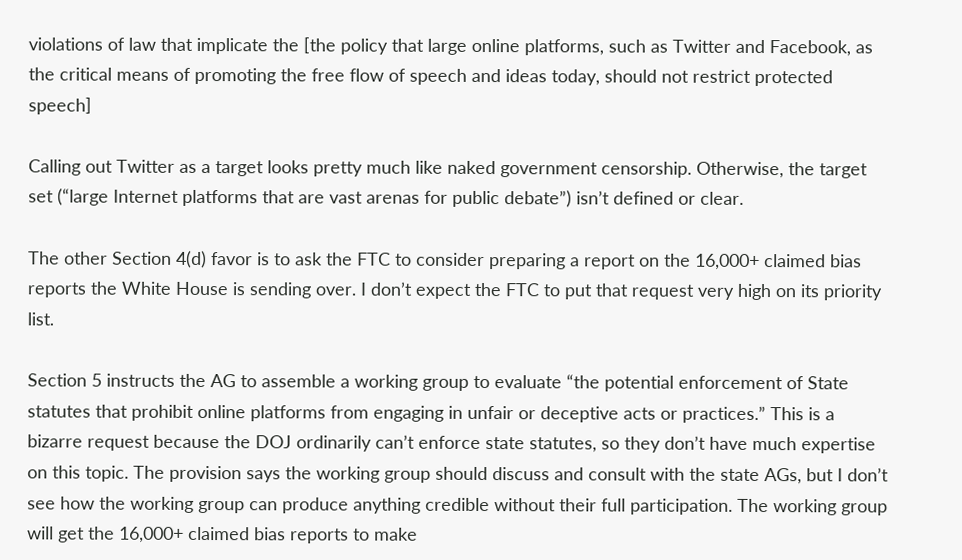violations of law that implicate the [the policy that large online platforms, such as Twitter and Facebook, as the critical means of promoting the free flow of speech and ideas today, should not restrict protected speech]

Calling out Twitter as a target looks pretty much like naked government censorship. Otherwise, the target set (“large Internet platforms that are vast arenas for public debate”) isn’t defined or clear.

The other Section 4(d) favor is to ask the FTC to consider preparing a report on the 16,000+ claimed bias reports the White House is sending over. I don’t expect the FTC to put that request very high on its priority list.

Section 5 instructs the AG to assemble a working group to evaluate “the potential enforcement of State statutes that prohibit online platforms from engaging in unfair or deceptive acts or practices.” This is a bizarre request because the DOJ ordinarily can’t enforce state statutes, so they don’t have much expertise on this topic. The provision says the working group should discuss and consult with the state AGs, but I don’t see how the working group can produce anything credible without their full participation. The working group will get the 16,000+ claimed bias reports to make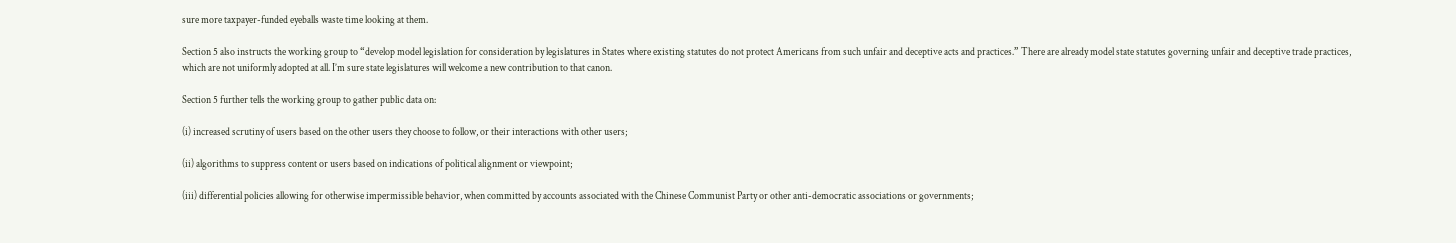sure more taxpayer-funded eyeballs waste time looking at them.

Section 5 also instructs the working group to “develop model legislation for consideration by legislatures in States where existing statutes do not protect Americans from such unfair and deceptive acts and practices.” There are already model state statutes governing unfair and deceptive trade practices, which are not uniformly adopted at all. I’m sure state legislatures will welcome a new contribution to that canon.

Section 5 further tells the working group to gather public data on:

(i) increased scrutiny of users based on the other users they choose to follow, or their interactions with other users;

(ii) algorithms to suppress content or users based on indications of political alignment or viewpoint;

(iii) differential policies allowing for otherwise impermissible behavior, when committed by accounts associated with the Chinese Communist Party or other anti-democratic associations or governments;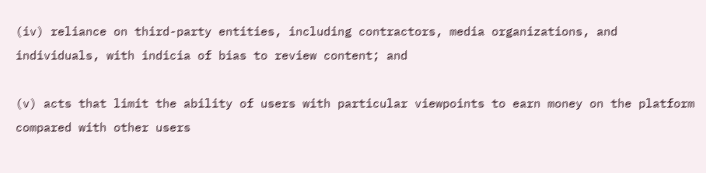(iv) reliance on third-party entities, including contractors, media organizations, and individuals, with indicia of bias to review content; and

(v) acts that limit the ability of users with particular viewpoints to earn money on the platform compared with other users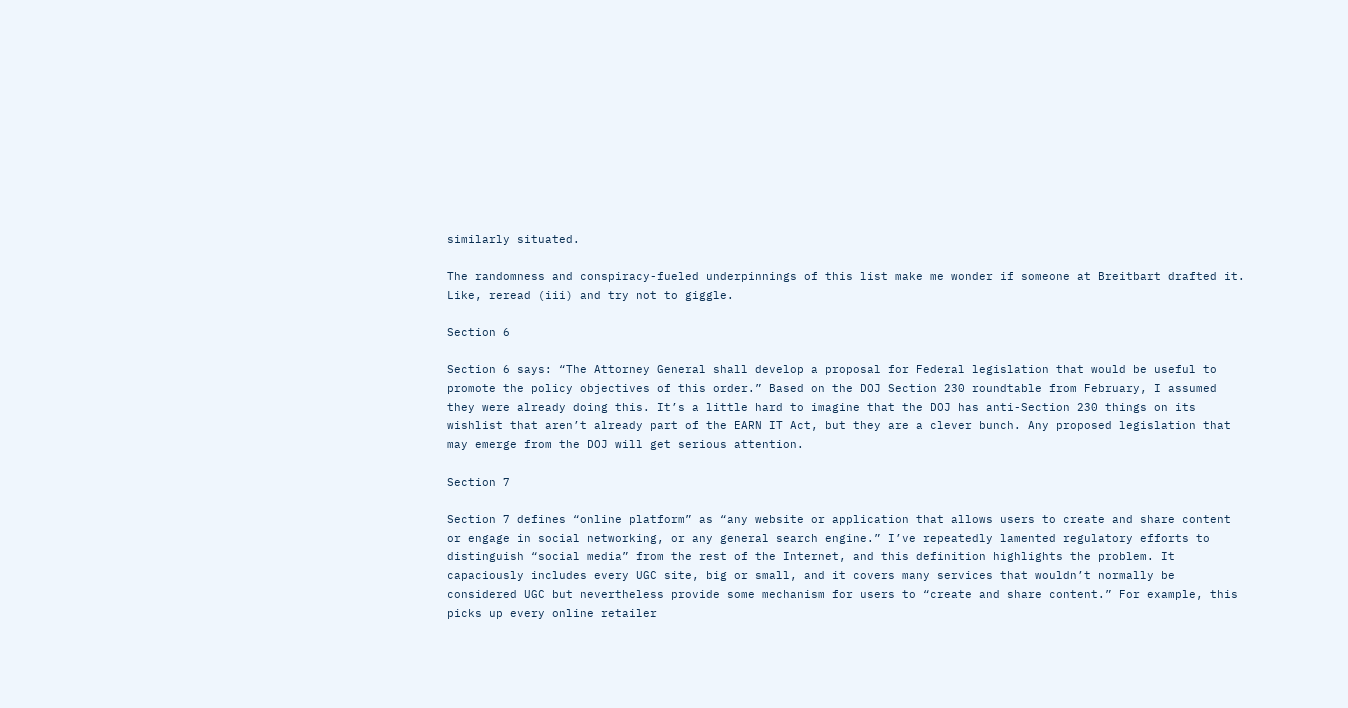similarly situated.

The randomness and conspiracy-fueled underpinnings of this list make me wonder if someone at Breitbart drafted it. Like, reread (iii) and try not to giggle.

Section 6

Section 6 says: “The Attorney General shall develop a proposal for Federal legislation that would be useful to promote the policy objectives of this order.” Based on the DOJ Section 230 roundtable from February, I assumed they were already doing this. It’s a little hard to imagine that the DOJ has anti-Section 230 things on its wishlist that aren’t already part of the EARN IT Act, but they are a clever bunch. Any proposed legislation that may emerge from the DOJ will get serious attention.

Section 7

Section 7 defines “online platform” as “any website or application that allows users to create and share content or engage in social networking, or any general search engine.” I’ve repeatedly lamented regulatory efforts to distinguish “social media” from the rest of the Internet, and this definition highlights the problem. It capaciously includes every UGC site, big or small, and it covers many services that wouldn’t normally be considered UGC but nevertheless provide some mechanism for users to “create and share content.” For example, this picks up every online retailer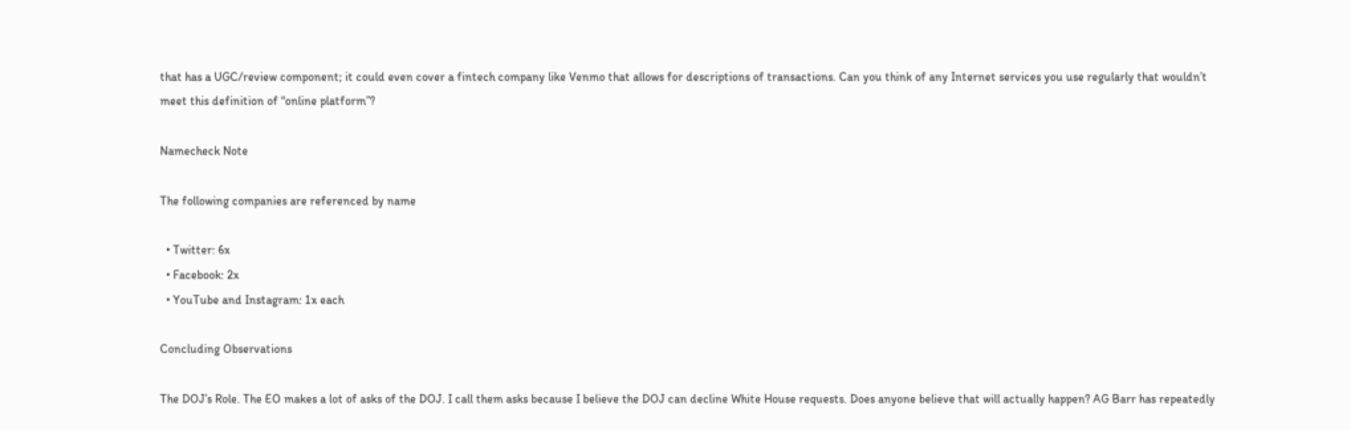that has a UGC/review component; it could even cover a fintech company like Venmo that allows for descriptions of transactions. Can you think of any Internet services you use regularly that wouldn’t meet this definition of “online platform”?

Namecheck Note

The following companies are referenced by name

  • Twitter: 6x
  • Facebook: 2x
  • YouTube and Instagram: 1x each

Concluding Observations

The DOJ’s Role. The EO makes a lot of asks of the DOJ. I call them asks because I believe the DOJ can decline White House requests. Does anyone believe that will actually happen? AG Barr has repeatedly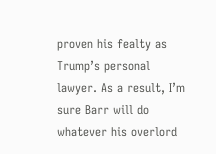proven his fealty as Trump’s personal lawyer. As a result, I’m sure Barr will do whatever his overlord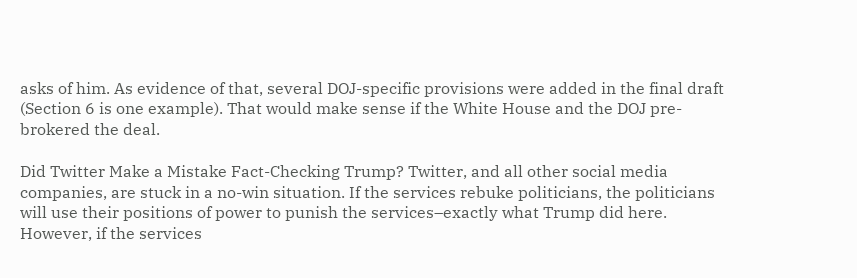asks of him. As evidence of that, several DOJ-specific provisions were added in the final draft (Section 6 is one example). That would make sense if the White House and the DOJ pre-brokered the deal.

Did Twitter Make a Mistake Fact-Checking Trump? Twitter, and all other social media companies, are stuck in a no-win situation. If the services rebuke politicians, the politicians will use their positions of power to punish the services–exactly what Trump did here. However, if the services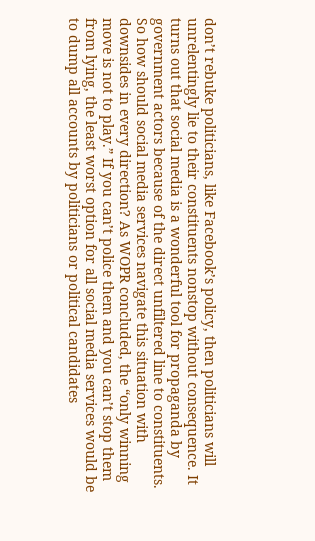don’t rebuke politicians, like Facebook’s policy, then politicians will unrelentingly lie to their constituents nonstop without consequence. It turns out that social media is a wonderful tool for propaganda by government actors because of the direct unfiltered line to constituents. So how should social media services navigate this situation with downsides in every direction? As WOPR concluded, the “only winning move is not to play.” If you can’t police them and you can’t stop them from lying, the least worst option for all social media services would be to dump all accounts by politicians or political candidates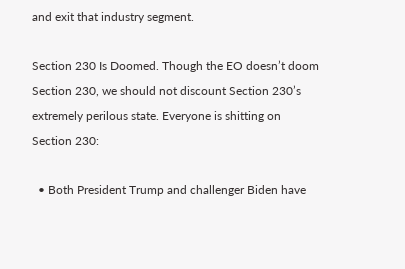and exit that industry segment.

Section 230 Is Doomed. Though the EO doesn’t doom Section 230, we should not discount Section 230’s extremely perilous state. Everyone is shitting on Section 230:

  • Both President Trump and challenger Biden have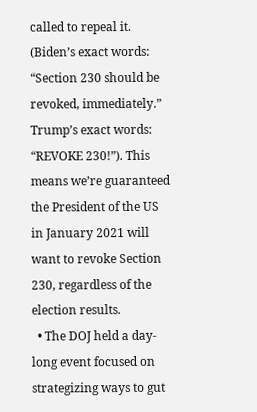called to repeal it. (Biden’s exact words: “Section 230 should be revoked, immediately.” Trump’s exact words: “REVOKE 230!”). This means we’re guaranteed the President of the US in January 2021 will want to revoke Section 230, regardless of the election results.
  • The DOJ held a day-long event focused on strategizing ways to gut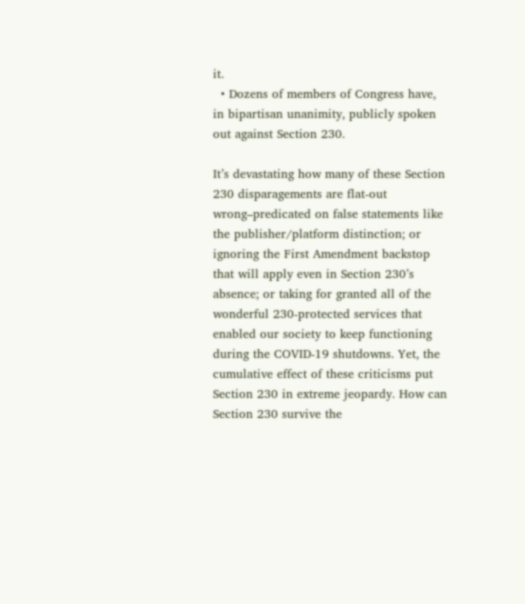it.
  • Dozens of members of Congress have, in bipartisan unanimity, publicly spoken out against Section 230.

It’s devastating how many of these Section 230 disparagements are flat-out wrong–predicated on false statements like the publisher/platform distinction; or ignoring the First Amendment backstop that will apply even in Section 230’s absence; or taking for granted all of the wonderful 230-protected services that enabled our society to keep functioning during the COVID-19 shutdowns. Yet, the cumulative effect of these criticisms put Section 230 in extreme jeopardy. How can Section 230 survive the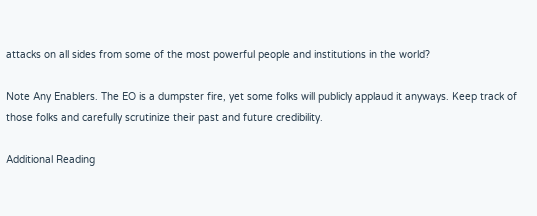attacks on all sides from some of the most powerful people and institutions in the world?

Note Any Enablers. The EO is a dumpster fire, yet some folks will publicly applaud it anyways. Keep track of those folks and carefully scrutinize their past and future credibility.

Additional Reading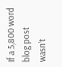If a 5,800 word blog post wasn’t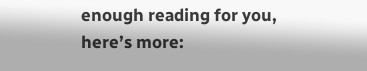enough reading for you, here’s more: